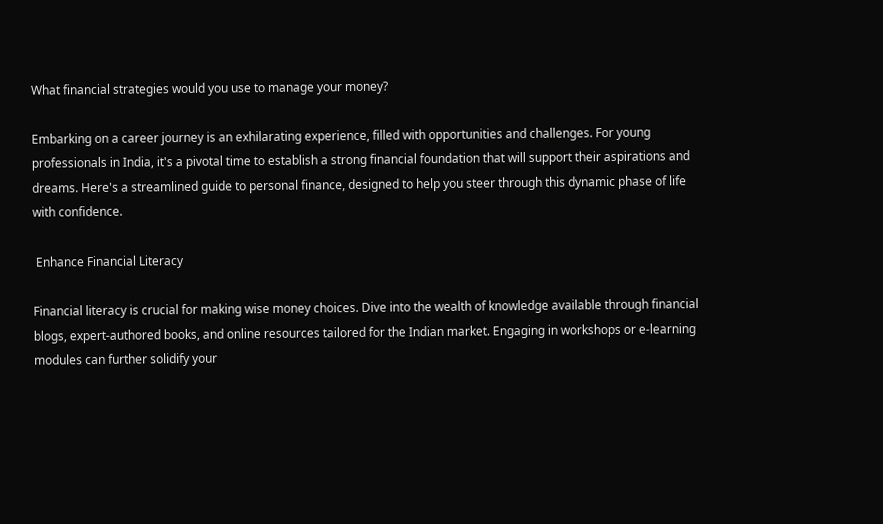What financial strategies would you use to manage your money?

Embarking on a career journey is an exhilarating experience, filled with opportunities and challenges. For young professionals in India, it's a pivotal time to establish a strong financial foundation that will support their aspirations and dreams. Here's a streamlined guide to personal finance, designed to help you steer through this dynamic phase of life with confidence.

 Enhance Financial Literacy

Financial literacy is crucial for making wise money choices. Dive into the wealth of knowledge available through financial blogs, expert-authored books, and online resources tailored for the Indian market. Engaging in workshops or e-learning modules can further solidify your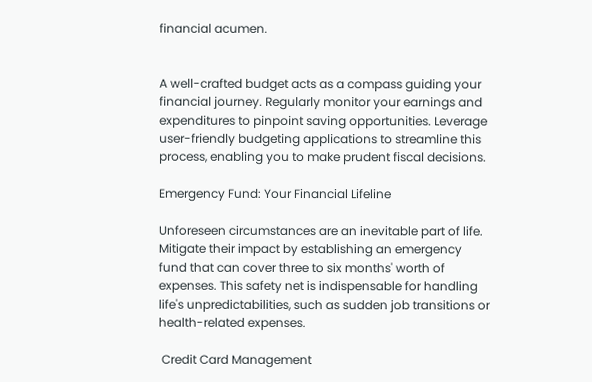financial acumen.


A well-crafted budget acts as a compass guiding your financial journey. Regularly monitor your earnings and expenditures to pinpoint saving opportunities. Leverage user-friendly budgeting applications to streamline this process, enabling you to make prudent fiscal decisions.

Emergency Fund: Your Financial Lifeline

Unforeseen circumstances are an inevitable part of life. Mitigate their impact by establishing an emergency fund that can cover three to six months' worth of expenses. This safety net is indispensable for handling life's unpredictabilities, such as sudden job transitions or health-related expenses.

 Credit Card Management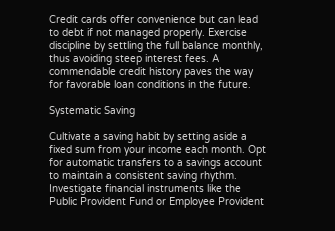Credit cards offer convenience but can lead to debt if not managed properly. Exercise discipline by settling the full balance monthly, thus avoiding steep interest fees. A commendable credit history paves the way for favorable loan conditions in the future.

Systematic Saving

Cultivate a saving habit by setting aside a fixed sum from your income each month. Opt for automatic transfers to a savings account to maintain a consistent saving rhythm. Investigate financial instruments like the Public Provident Fund or Employee Provident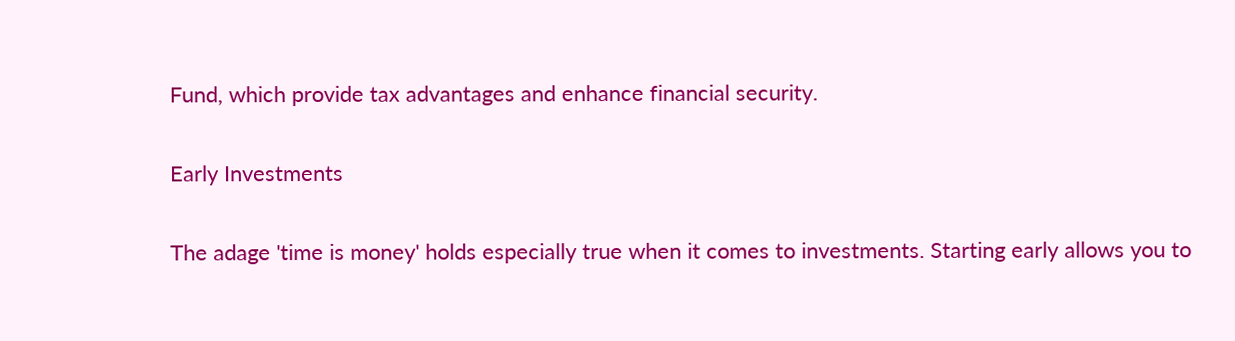Fund, which provide tax advantages and enhance financial security.

Early Investments

The adage 'time is money' holds especially true when it comes to investments. Starting early allows you to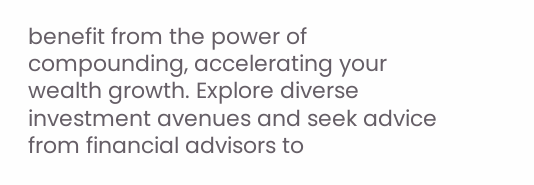benefit from the power of compounding, accelerating your wealth growth. Explore diverse investment avenues and seek advice from financial advisors to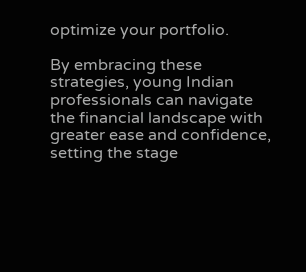optimize your portfolio.

By embracing these strategies, young Indian professionals can navigate the financial landscape with greater ease and confidence, setting the stage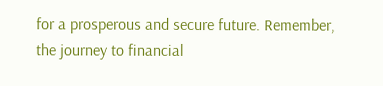for a prosperous and secure future. Remember, the journey to financial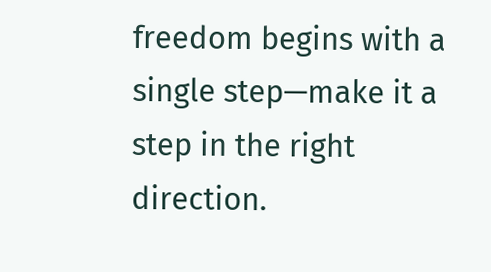freedom begins with a single step—make it a step in the right direction.